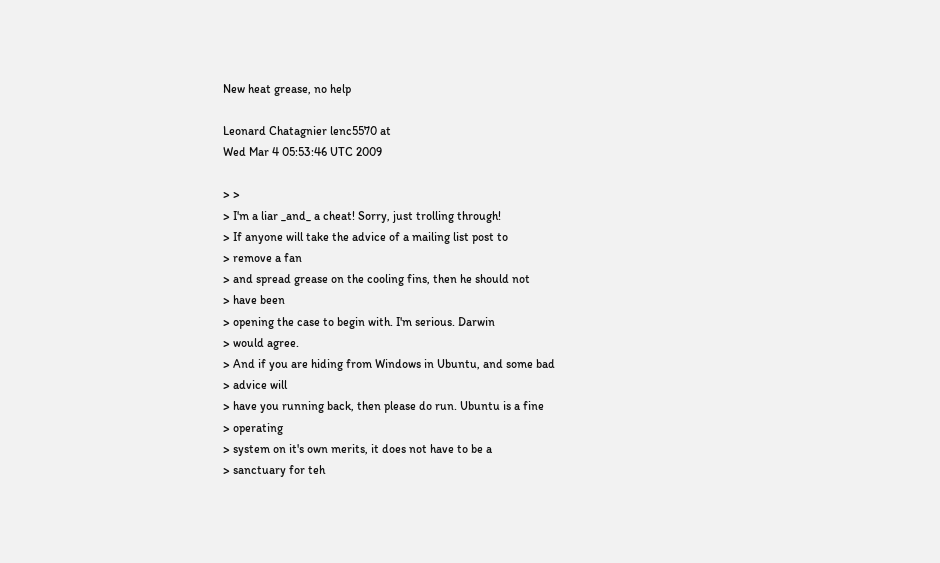New heat grease, no help

Leonard Chatagnier lenc5570 at
Wed Mar 4 05:53:46 UTC 2009

> >
> I'm a liar _and_ a cheat! Sorry, just trolling through!
> If anyone will take the advice of a mailing list post to
> remove a fan
> and spread grease on the cooling fins, then he should not
> have been
> opening the case to begin with. I'm serious. Darwin
> would agree.
> And if you are hiding from Windows in Ubuntu, and some bad
> advice will
> have you running back, then please do run. Ubuntu is a fine
> operating
> system on it's own merits, it does not have to be a
> sanctuary for teh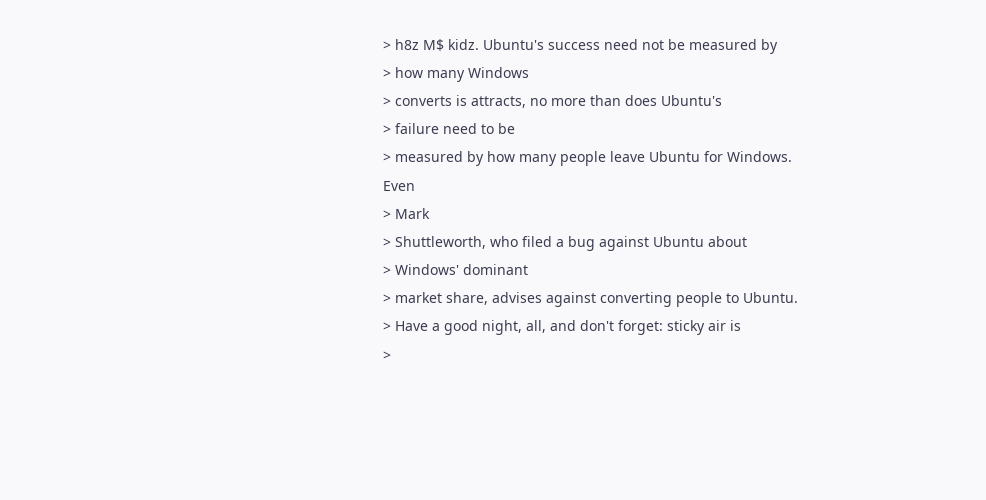> h8z M$ kidz. Ubuntu's success need not be measured by
> how many Windows
> converts is attracts, no more than does Ubuntu's
> failure need to be
> measured by how many people leave Ubuntu for Windows. Even
> Mark
> Shuttleworth, who filed a bug against Ubuntu about
> Windows' dominant
> market share, advises against converting people to Ubuntu.
> Have a good night, all, and don't forget: sticky air is
>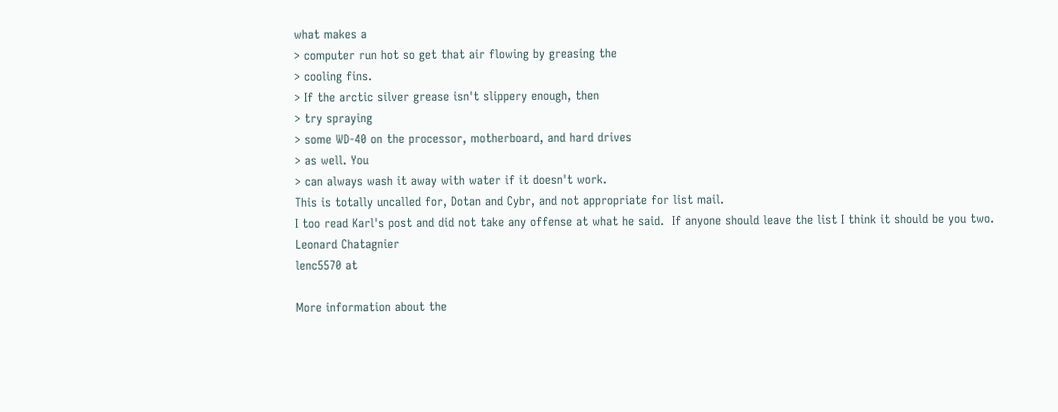what makes a
> computer run hot so get that air flowing by greasing the
> cooling fins.
> If the arctic silver grease isn't slippery enough, then
> try spraying
> some WD-40 on the processor, motherboard, and hard drives
> as well. You
> can always wash it away with water if it doesn't work.
This is totally uncalled for, Dotan and Cybr, and not appropriate for list mail.
I too read Karl's post and did not take any offense at what he said.  If anyone should leave the list I think it should be you two.
Leonard Chatagnier
lenc5570 at

More information about the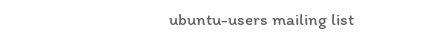ubuntu-users mailing list